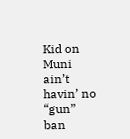Kid on Muni ain’t havin’ no “gun” ban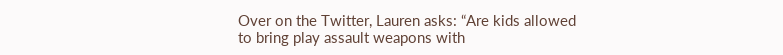Over on the Twitter, Lauren asks: “Are kids allowed to bring play assault weapons with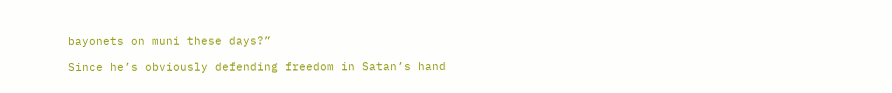bayonets on muni these days?”

Since he’s obviously defending freedom in Satan’s hand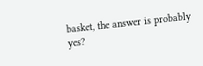basket, the answer is probably yes?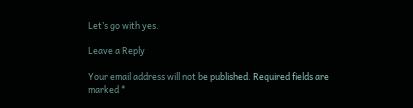Let’s go with yes.

Leave a Reply

Your email address will not be published. Required fields are marked *